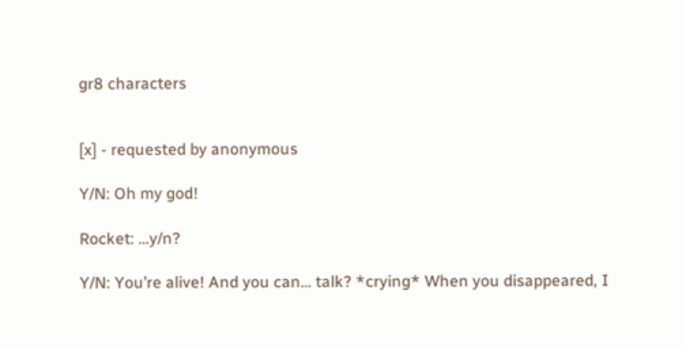gr8 characters


[x] - requested by anonymous

Y/N: Oh my god!

Rocket: …y/n?

Y/N: You’re alive! And you can… talk? *crying* When you disappeared, I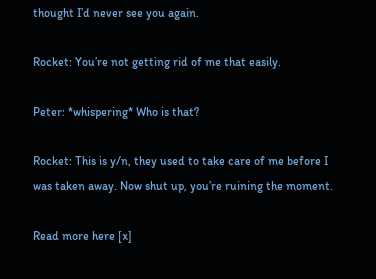thought I’d never see you again.

Rocket: You’re not getting rid of me that easily.

Peter: *whispering* Who is that?

Rocket: This is y/n, they used to take care of me before I was taken away. Now shut up, you’re ruining the moment.

Read more here [x]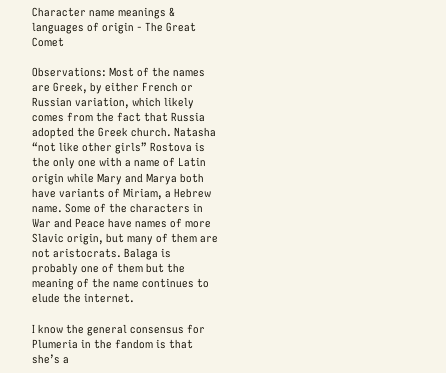Character name meanings & languages of origin - The Great Comet

Observations: Most of the names are Greek, by either French or Russian variation, which likely comes from the fact that Russia adopted the Greek church. Natasha “not like other girls” Rostova is the only one with a name of Latin origin while Mary and Marya both have variants of Miriam, a Hebrew name. Some of the characters in War and Peace have names of more Slavic origin, but many of them are not aristocrats. Balaga is probably one of them but the meaning of the name continues to elude the internet.

I know the general consensus for Plumeria in the fandom is that she’s a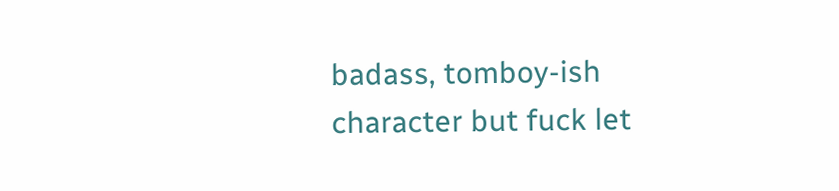badass, tomboy-ish character but fuck let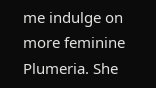me indulge on more feminine Plumeria. She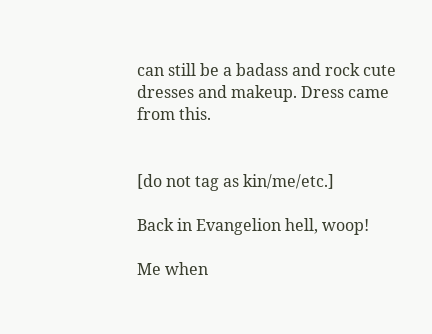can still be a badass and rock cute dresses and makeup. Dress came from this.


[do not tag as kin/me/etc.]

Back in Evangelion hell, woop!

Me when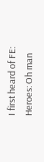I first heard of FE: Heroes: Oh man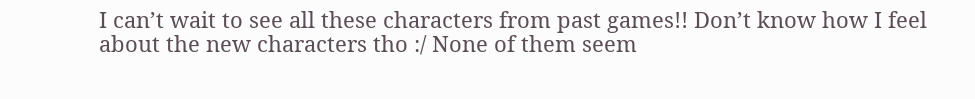I can’t wait to see all these characters from past games!! Don’t know how I feel about the new characters tho :/ None of them seem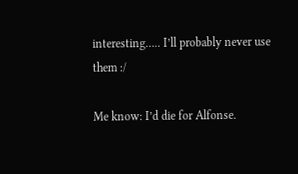interesting….. I’ll probably never use them :/

Me know: I’d die for Alfonse.